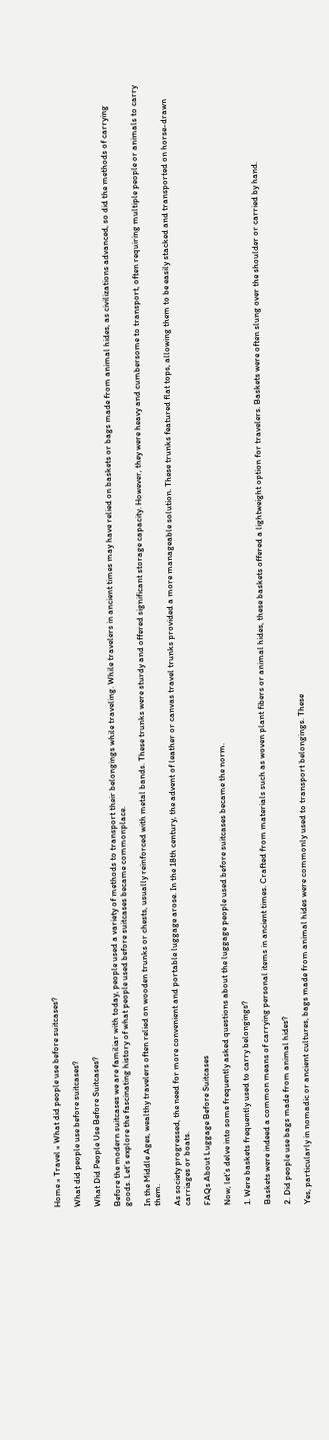Home » Travel » What did people use before suitcases?

What did people use before suitcases?

What Did People Use Before Suitcases?

Before the modern suitcases we are familiar with today, people used a variety of methods to transport their belongings while traveling. While travelers in ancient times may have relied on baskets or bags made from animal hides, as civilizations advanced, so did the methods of carrying goods. Let’s explore the fascinating history of what people used before suitcases became commonplace.

In the Middle Ages, wealthy travelers often relied on wooden trunks or chests, usually reinforced with metal bands. These trunks were sturdy and offered significant storage capacity. However, they were heavy and cumbersome to transport, often requiring multiple people or animals to carry them.

As society progressed, the need for more convenient and portable luggage arose. In the 18th century, the advent of leather or canvas travel trunks provided a more manageable solution. These trunks featured flat tops, allowing them to be easily stacked and transported on horse-drawn carriages or boats.

FAQs About Luggage Before Suitcases

Now, let’s delve into some frequently asked questions about the luggage people used before suitcases became the norm.

1. Were baskets frequently used to carry belongings?

Baskets were indeed a common means of carrying personal items in ancient times. Crafted from materials such as woven plant fibers or animal hides, these baskets offered a lightweight option for travelers. Baskets were often slung over the shoulder or carried by hand.

2. Did people use bags made from animal hides?

Yes, particularly in nomadic or ancient cultures, bags made from animal hides were commonly used to transport belongings. These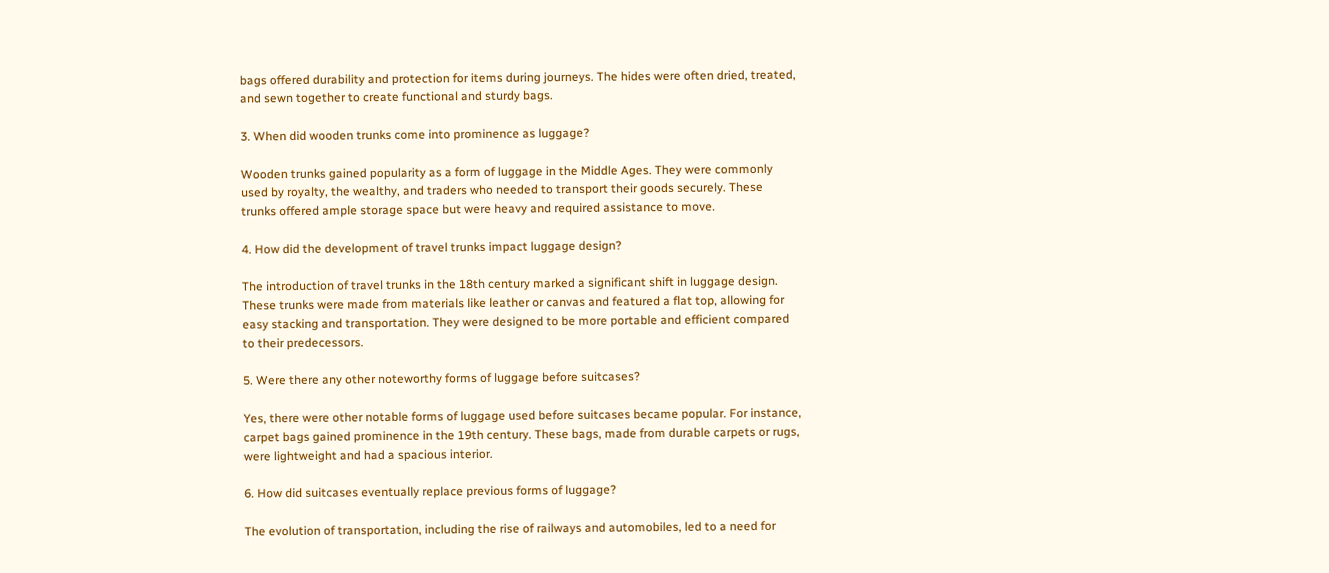bags offered durability and protection for items during journeys. The hides were often dried, treated, and sewn together to create functional and sturdy bags.

3. When did wooden trunks come into prominence as luggage?

Wooden trunks gained popularity as a form of luggage in the Middle Ages. They were commonly used by royalty, the wealthy, and traders who needed to transport their goods securely. These trunks offered ample storage space but were heavy and required assistance to move.

4. How did the development of travel trunks impact luggage design?

The introduction of travel trunks in the 18th century marked a significant shift in luggage design. These trunks were made from materials like leather or canvas and featured a flat top, allowing for easy stacking and transportation. They were designed to be more portable and efficient compared to their predecessors.

5. Were there any other noteworthy forms of luggage before suitcases?

Yes, there were other notable forms of luggage used before suitcases became popular. For instance, carpet bags gained prominence in the 19th century. These bags, made from durable carpets or rugs, were lightweight and had a spacious interior.

6. How did suitcases eventually replace previous forms of luggage?

The evolution of transportation, including the rise of railways and automobiles, led to a need for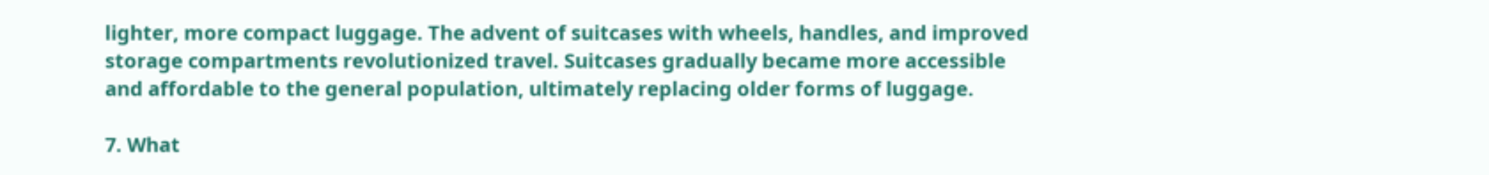lighter, more compact luggage. The advent of suitcases with wheels, handles, and improved storage compartments revolutionized travel. Suitcases gradually became more accessible and affordable to the general population, ultimately replacing older forms of luggage.

7. What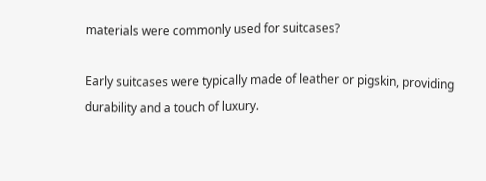materials were commonly used for suitcases?

Early suitcases were typically made of leather or pigskin, providing durability and a touch of luxury.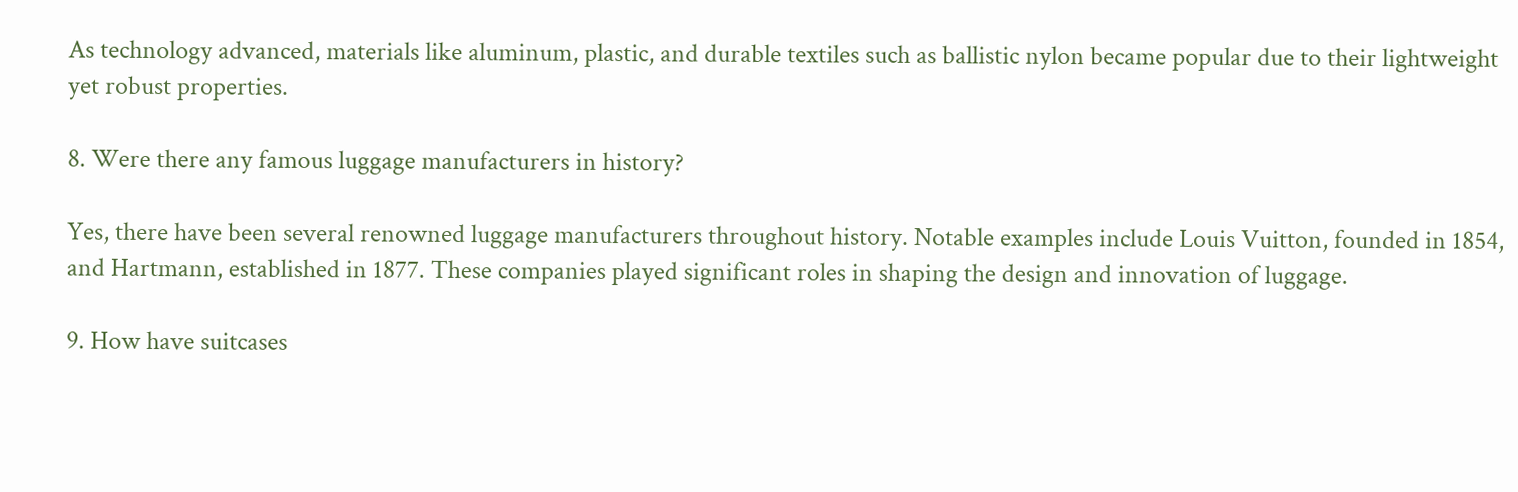As technology advanced, materials like aluminum, plastic, and durable textiles such as ballistic nylon became popular due to their lightweight yet robust properties.

8. Were there any famous luggage manufacturers in history?

Yes, there have been several renowned luggage manufacturers throughout history. Notable examples include Louis Vuitton, founded in 1854, and Hartmann, established in 1877. These companies played significant roles in shaping the design and innovation of luggage.

9. How have suitcases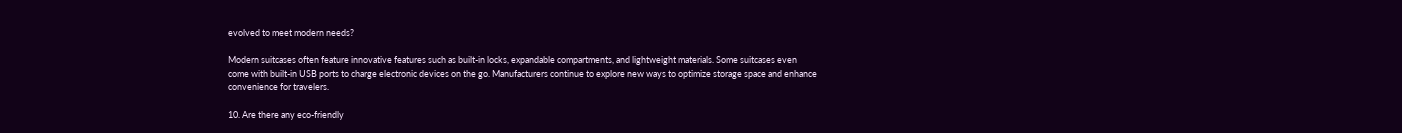evolved to meet modern needs?

Modern suitcases often feature innovative features such as built-in locks, expandable compartments, and lightweight materials. Some suitcases even come with built-in USB ports to charge electronic devices on the go. Manufacturers continue to explore new ways to optimize storage space and enhance convenience for travelers.

10. Are there any eco-friendly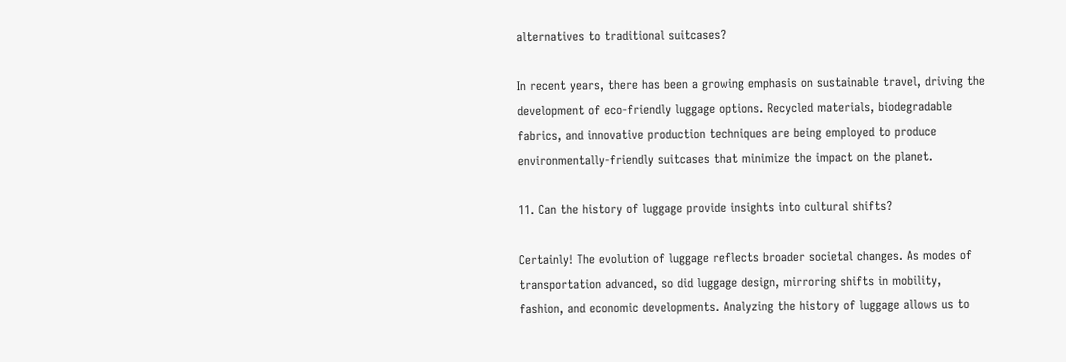alternatives to traditional suitcases?

In recent years, there has been a growing emphasis on sustainable travel, driving the development of eco-friendly luggage options. Recycled materials, biodegradable fabrics, and innovative production techniques are being employed to produce environmentally-friendly suitcases that minimize the impact on the planet.

11. Can the history of luggage provide insights into cultural shifts?

Certainly! The evolution of luggage reflects broader societal changes. As modes of transportation advanced, so did luggage design, mirroring shifts in mobility, fashion, and economic developments. Analyzing the history of luggage allows us to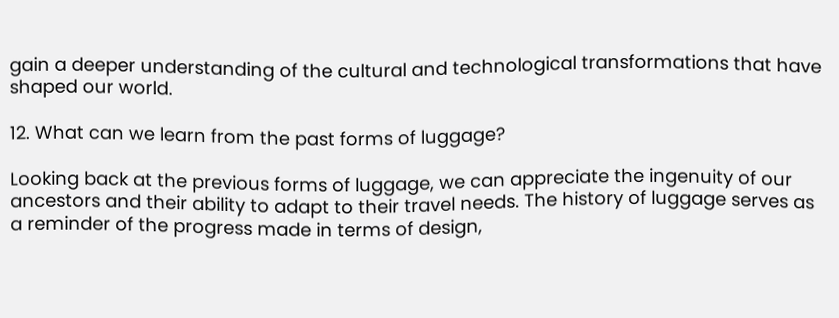gain a deeper understanding of the cultural and technological transformations that have shaped our world.

12. What can we learn from the past forms of luggage?

Looking back at the previous forms of luggage, we can appreciate the ingenuity of our ancestors and their ability to adapt to their travel needs. The history of luggage serves as a reminder of the progress made in terms of design,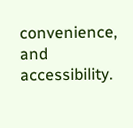convenience, and accessibility.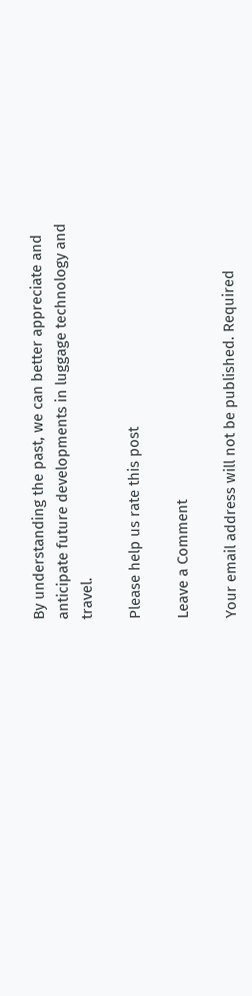By understanding the past, we can better appreciate and anticipate future developments in luggage technology and travel.

Please help us rate this post

Leave a Comment

Your email address will not be published. Required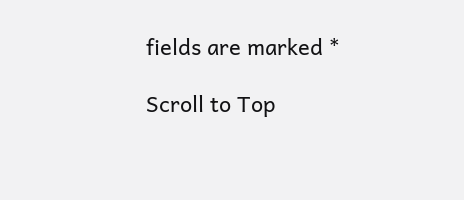fields are marked *

Scroll to Top